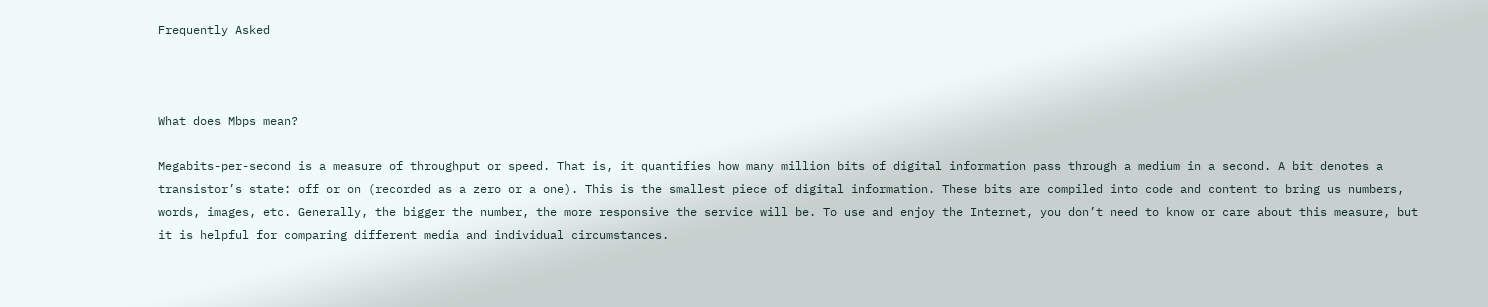Frequently Asked



What does Mbps mean?

Megabits-per-second is a measure of throughput or speed. That is, it quantifies how many million bits of digital information pass through a medium in a second. A bit denotes a transistor’s state: off or on (recorded as a zero or a one). This is the smallest piece of digital information. These bits are compiled into code and content to bring us numbers, words, images, etc. Generally, the bigger the number, the more responsive the service will be. To use and enjoy the Internet, you don’t need to know or care about this measure, but it is helpful for comparing different media and individual circumstances.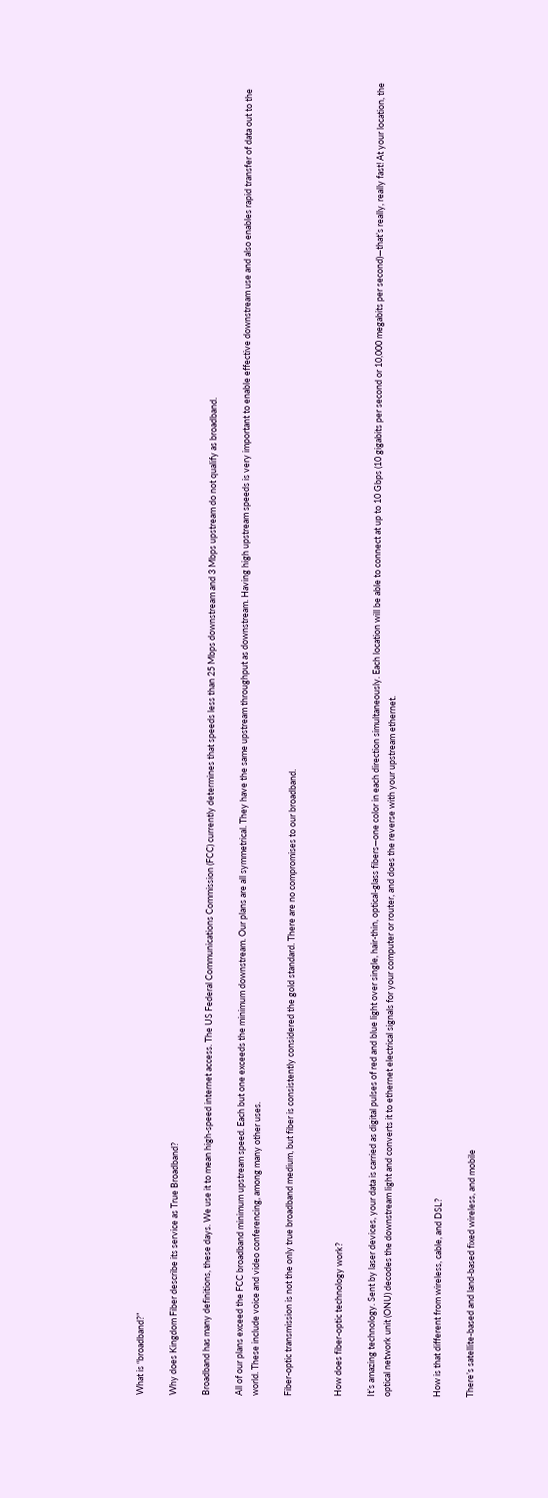What is “broadband?”

Why does Kingdom Fiber describe its service as True Broadband?

Broadband has many definitions, these days. We use it to mean high-speed internet access. The US Federal Communications Commission (FCC) currently determines that speeds less than 25 Mbps downstream and 3 Mbps upstream do not qualify as broadband.

All of our plans exceed the FCC broadband minimum upstream speed. Each but one exceeds the minimum downstream. Our plans are all symmetrical. They have the same upstream throughput as downstream. Having high upstream speeds is very important to enable effective downstream use and also enables rapid transfer of data out to the world. These include voice and video conferencing, among many other uses.

Fiber-optic transmission is not the only true broadband medium, but fiber is consistently considered the gold standard. There are no compromises to our broadband.


How does fiber-optic technology work?

It’s amazing technology. Sent by laser devices, your data is carried as digital pulses of red and blue light over single, hair-thin, optical-glass fibers—one color in each direction simultaneously. Each location will be able to connect at up to 10 Gbps (10 gigabits per second or 10,000 megabits per second)—that’s really, really fast! At your location, the optical network unit (ONU) decodes the downstream light and converts it to ethernet electrical signals for your computer or router, and does the reverse with your upstream ethernet.


How is that different from wireless, cable, and DSL?

There’s satellite-based and land-based fixed wireless, and mobile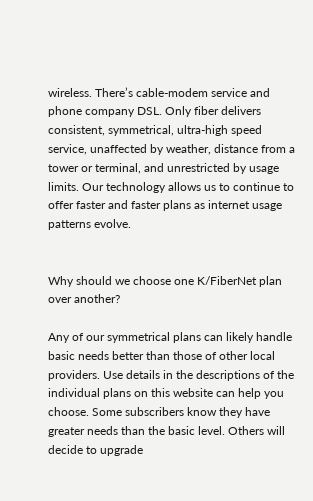wireless. There’s cable-modem service and phone company DSL. Only fiber delivers consistent, symmetrical, ultra-high speed service, unaffected by weather, distance from a tower or terminal, and unrestricted by usage limits. Our technology allows us to continue to offer faster and faster plans as internet usage patterns evolve.


Why should we choose one K/FiberNet plan over another?

Any of our symmetrical plans can likely handle basic needs better than those of other local providers. Use details in the descriptions of the individual plans on this website can help you choose. Some subscribers know they have greater needs than the basic level. Others will decide to upgrade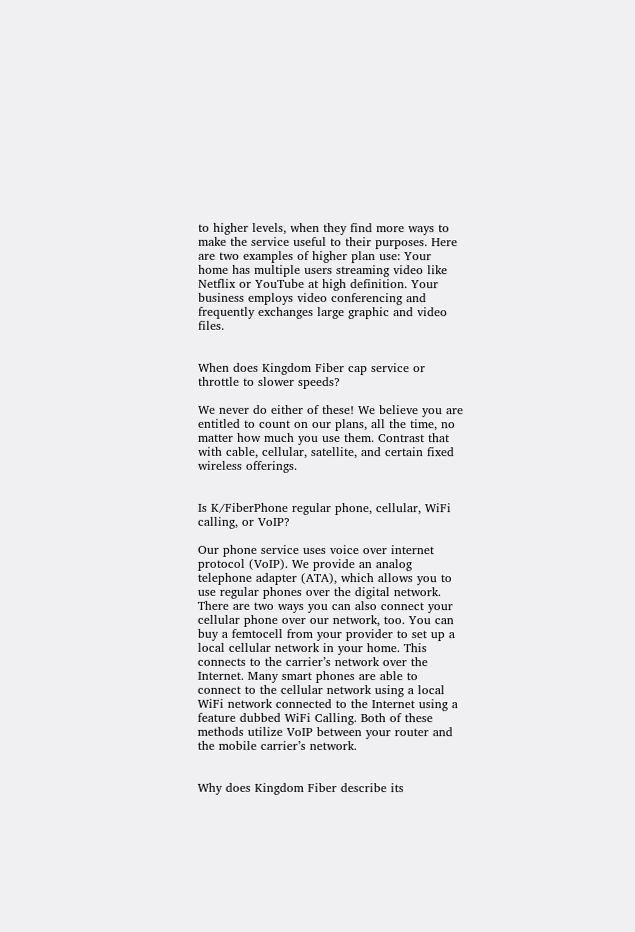to higher levels, when they find more ways to make the service useful to their purposes. Here are two examples of higher plan use: Your home has multiple users streaming video like Netflix or YouTube at high definition. Your business employs video conferencing and frequently exchanges large graphic and video files.


When does Kingdom Fiber cap service or throttle to slower speeds?

We never do either of these! We believe you are entitled to count on our plans, all the time, no matter how much you use them. Contrast that with cable, cellular, satellite, and certain fixed wireless offerings.


Is K/FiberPhone regular phone, cellular, WiFi calling, or VoIP?

Our phone service uses voice over internet protocol (VoIP). We provide an analog telephone adapter (ATA), which allows you to use regular phones over the digital network. There are two ways you can also connect your cellular phone over our network, too. You can buy a femtocell from your provider to set up a local cellular network in your home. This connects to the carrier’s network over the Internet. Many smart phones are able to connect to the cellular network using a local WiFi network connected to the Internet using a feature dubbed WiFi Calling. Both of these methods utilize VoIP between your router and the mobile carrier’s network.


Why does Kingdom Fiber describe its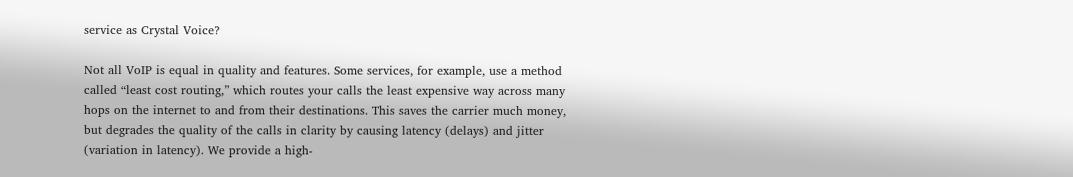service as Crystal Voice?

Not all VoIP is equal in quality and features. Some services, for example, use a method called “least cost routing,” which routes your calls the least expensive way across many hops on the internet to and from their destinations. This saves the carrier much money, but degrades the quality of the calls in clarity by causing latency (delays) and jitter (variation in latency). We provide a high-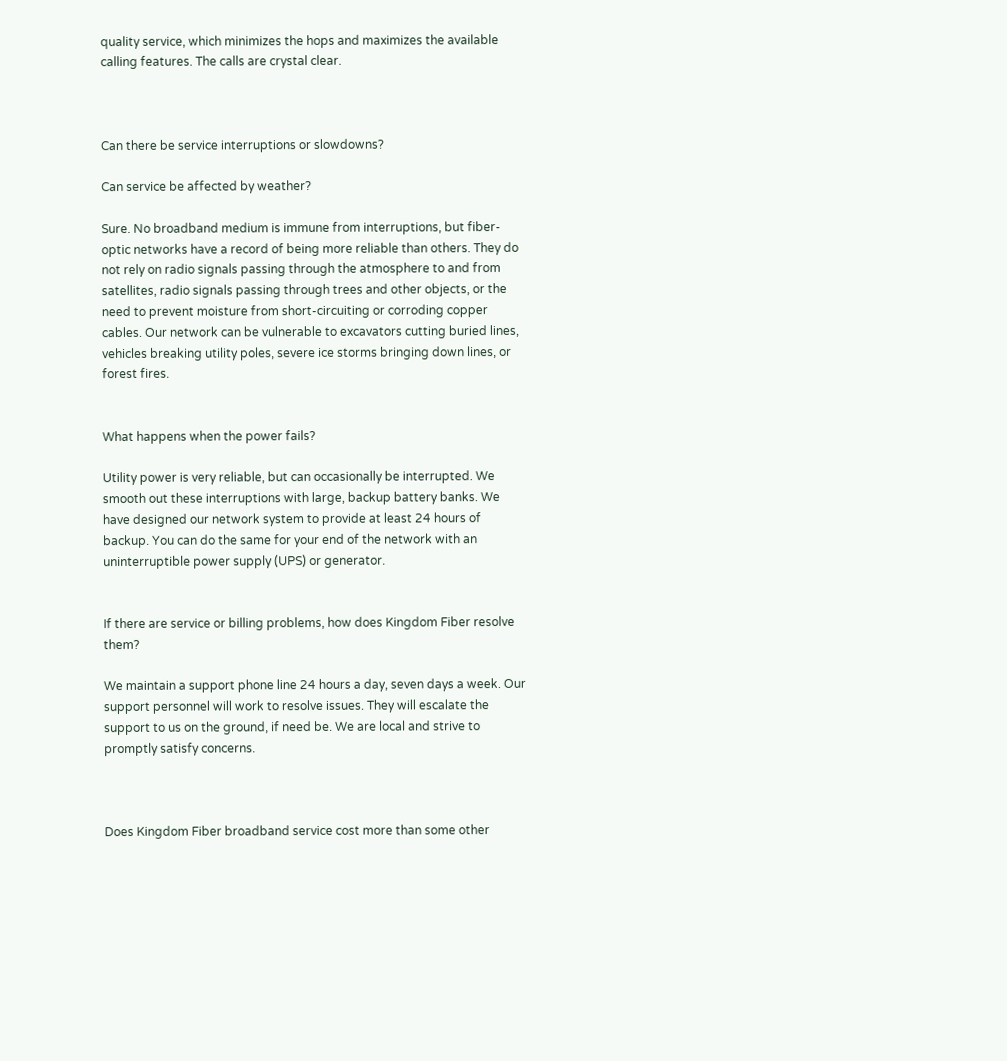quality service, which minimizes the hops and maximizes the available calling features. The calls are crystal clear.



Can there be service interruptions or slowdowns?

Can service be affected by weather?

Sure. No broadband medium is immune from interruptions, but fiber-optic networks have a record of being more reliable than others. They do not rely on radio signals passing through the atmosphere to and from satellites, radio signals passing through trees and other objects, or the need to prevent moisture from short-circuiting or corroding copper cables. Our network can be vulnerable to excavators cutting buried lines, vehicles breaking utility poles, severe ice storms bringing down lines, or forest fires.


What happens when the power fails?

Utility power is very reliable, but can occasionally be interrupted. We smooth out these interruptions with large, backup battery banks. We have designed our network system to provide at least 24 hours of backup. You can do the same for your end of the network with an uninterruptible power supply (UPS) or generator.


If there are service or billing problems, how does Kingdom Fiber resolve them?

We maintain a support phone line 24 hours a day, seven days a week. Our support personnel will work to resolve issues. They will escalate the support to us on the ground, if need be. We are local and strive to promptly satisfy concerns.



Does Kingdom Fiber broadband service cost more than some other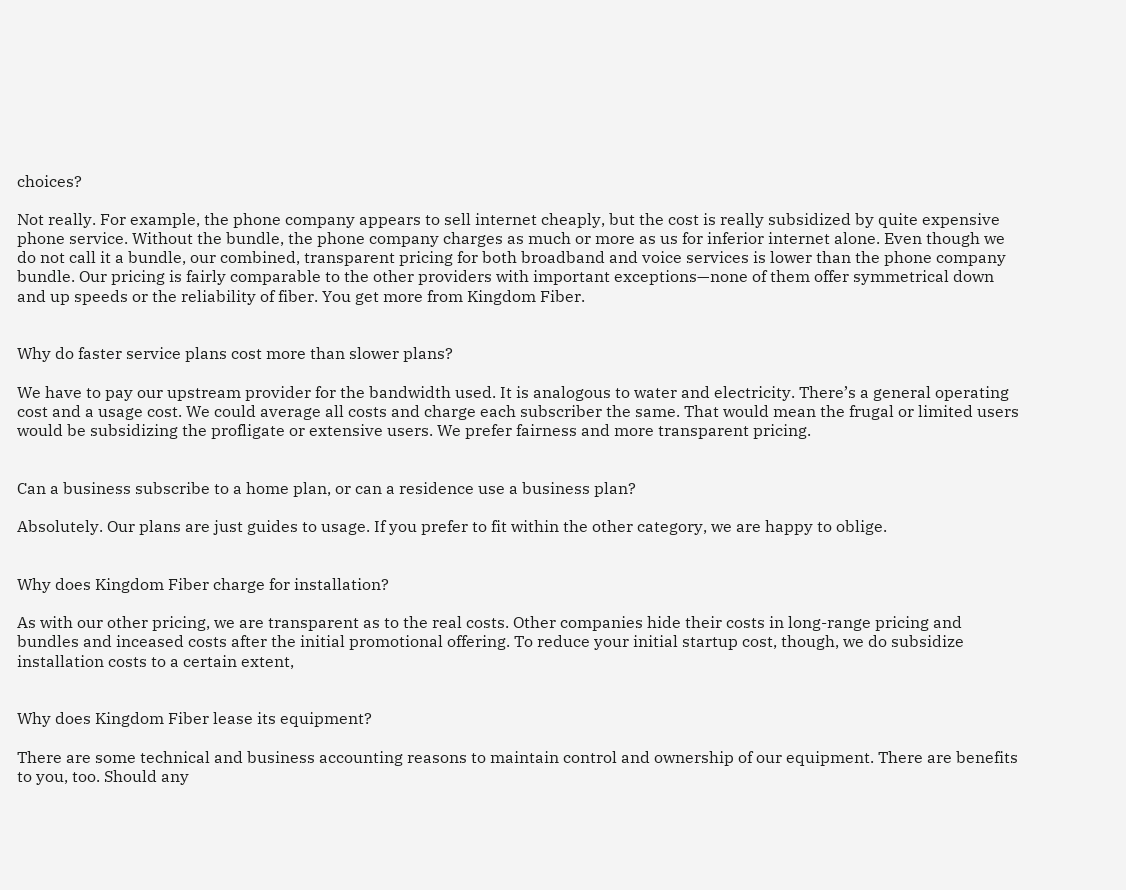choices?

Not really. For example, the phone company appears to sell internet cheaply, but the cost is really subsidized by quite expensive phone service. Without the bundle, the phone company charges as much or more as us for inferior internet alone. Even though we do not call it a bundle, our combined, transparent pricing for both broadband and voice services is lower than the phone company bundle. Our pricing is fairly comparable to the other providers with important exceptions—none of them offer symmetrical down and up speeds or the reliability of fiber. You get more from Kingdom Fiber.


Why do faster service plans cost more than slower plans?

We have to pay our upstream provider for the bandwidth used. It is analogous to water and electricity. There’s a general operating cost and a usage cost. We could average all costs and charge each subscriber the same. That would mean the frugal or limited users would be subsidizing the profligate or extensive users. We prefer fairness and more transparent pricing.


Can a business subscribe to a home plan, or can a residence use a business plan?

Absolutely. Our plans are just guides to usage. If you prefer to fit within the other category, we are happy to oblige.


Why does Kingdom Fiber charge for installation?

As with our other pricing, we are transparent as to the real costs. Other companies hide their costs in long-range pricing and bundles and inceased costs after the initial promotional offering. To reduce your initial startup cost, though, we do subsidize installation costs to a certain extent,


Why does Kingdom Fiber lease its equipment?

There are some technical and business accounting reasons to maintain control and ownership of our equipment. There are benefits to you, too. Should any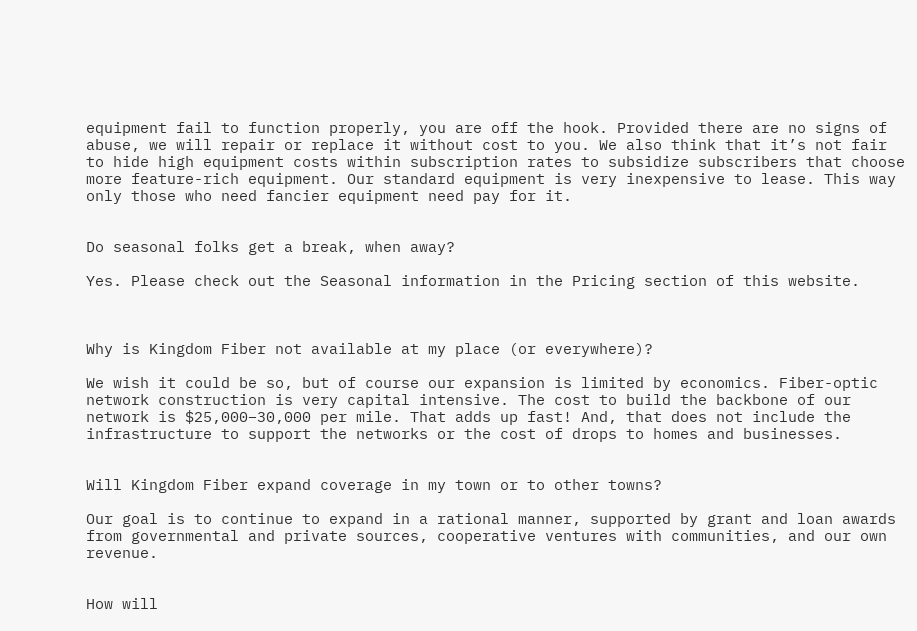equipment fail to function properly, you are off the hook. Provided there are no signs of abuse, we will repair or replace it without cost to you. We also think that it’s not fair to hide high equipment costs within subscription rates to subsidize subscribers that choose more feature-rich equipment. Our standard equipment is very inexpensive to lease. This way only those who need fancier equipment need pay for it.


Do seasonal folks get a break, when away?

Yes. Please check out the Seasonal information in the Pricing section of this website.



Why is Kingdom Fiber not available at my place (or everywhere)?

We wish it could be so, but of course our expansion is limited by economics. Fiber-optic network construction is very capital intensive. The cost to build the backbone of our network is $25,000–30,000 per mile. That adds up fast! And, that does not include the infrastructure to support the networks or the cost of drops to homes and businesses.


Will Kingdom Fiber expand coverage in my town or to other towns?

Our goal is to continue to expand in a rational manner, supported by grant and loan awards from governmental and private sources, cooperative ventures with communities, and our own revenue.


How will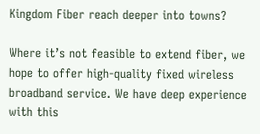Kingdom Fiber reach deeper into towns?

Where it’s not feasible to extend fiber, we hope to offer high-quality fixed wireless broadband service. We have deep experience with this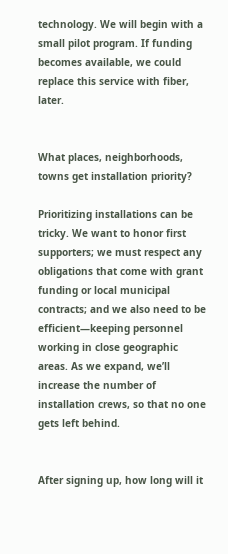technology. We will begin with a small pilot program. If funding becomes available, we could replace this service with fiber, later.


What places, neighborhoods, towns get installation priority?

Prioritizing installations can be tricky. We want to honor first supporters; we must respect any obligations that come with grant funding or local municipal contracts; and we also need to be efficient—keeping personnel working in close geographic areas. As we expand, we’ll increase the number of installation crews, so that no one gets left behind.


After signing up, how long will it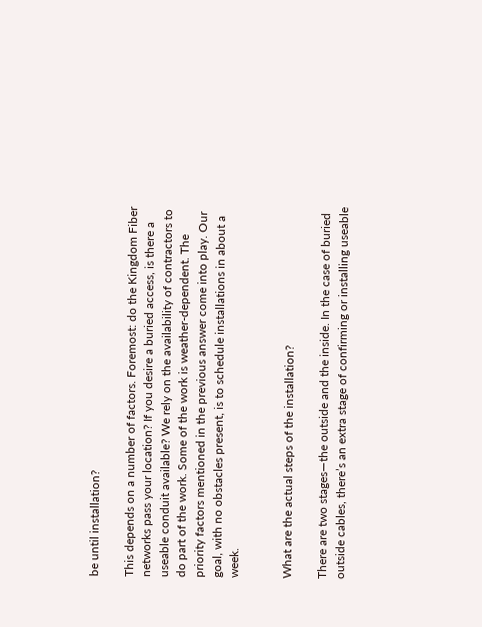be until installation?

This depends on a number of factors. Foremost: do the Kingdom Fiber networks pass your location? If you desire a buried access, is there a useable conduit available? We rely on the availability of contractors to do part of the work. Some of the work is weather-dependent. The priority factors mentioned in the previous answer come into play. Our goal, with no obstacles present, is to schedule installations in about a week.


What are the actual steps of the installation?

There are two stages—the outside and the inside. In the case of buried outside cables, there’s an extra stage of confirming or installing useable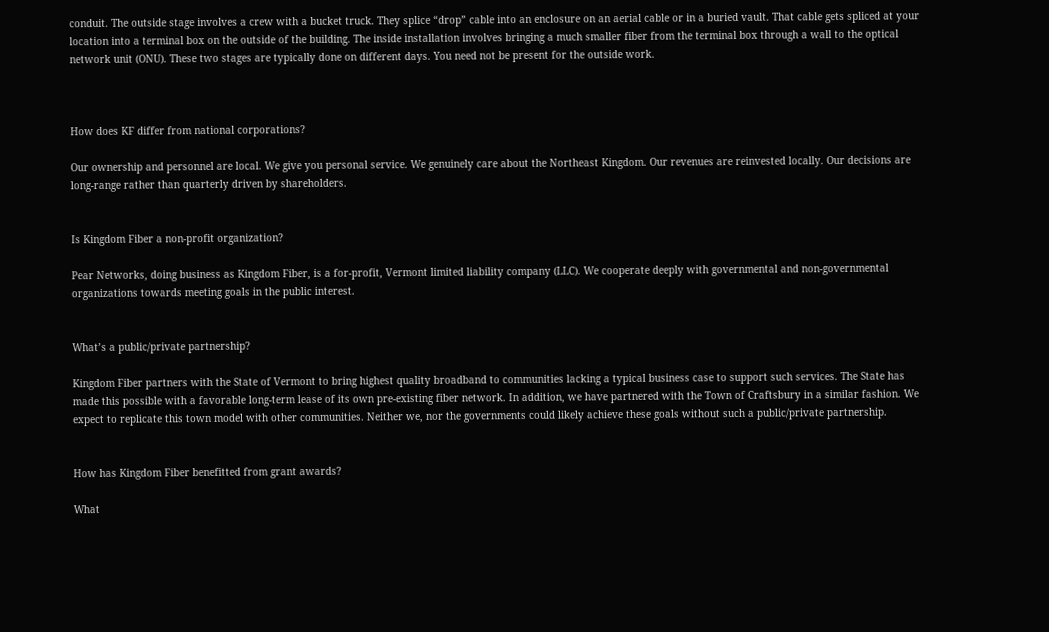conduit. The outside stage involves a crew with a bucket truck. They splice “drop” cable into an enclosure on an aerial cable or in a buried vault. That cable gets spliced at your location into a terminal box on the outside of the building. The inside installation involves bringing a much smaller fiber from the terminal box through a wall to the optical network unit (ONU). These two stages are typically done on different days. You need not be present for the outside work.



How does KF differ from national corporations?

Our ownership and personnel are local. We give you personal service. We genuinely care about the Northeast Kingdom. Our revenues are reinvested locally. Our decisions are long-range rather than quarterly driven by shareholders.


Is Kingdom Fiber a non-profit organization?

Pear Networks, doing business as Kingdom Fiber, is a for-profit, Vermont limited liability company (LLC). We cooperate deeply with governmental and non-governmental organizations towards meeting goals in the public interest.


What’s a public/private partnership?

Kingdom Fiber partners with the State of Vermont to bring highest quality broadband to communities lacking a typical business case to support such services. The State has made this possible with a favorable long-term lease of its own pre-existing fiber network. In addition, we have partnered with the Town of Craftsbury in a similar fashion. We expect to replicate this town model with other communities. Neither we, nor the governments could likely achieve these goals without such a public/private partnership.


How has Kingdom Fiber benefitted from grant awards?

What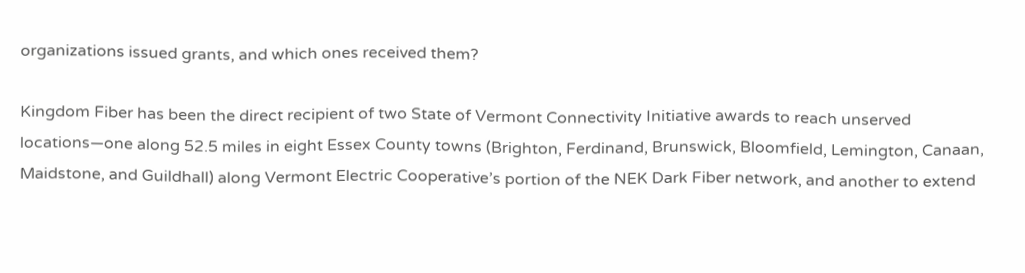organizations issued grants, and which ones received them?

Kingdom Fiber has been the direct recipient of two State of Vermont Connectivity Initiative awards to reach unserved locations—one along 52.5 miles in eight Essex County towns (Brighton, Ferdinand, Brunswick, Bloomfield, Lemington, Canaan, Maidstone, and Guildhall) along Vermont Electric Cooperative’s portion of the NEK Dark Fiber network, and another to extend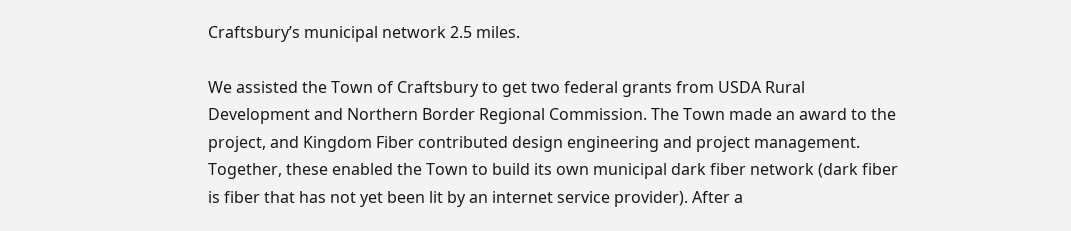Craftsbury’s municipal network 2.5 miles.

We assisted the Town of Craftsbury to get two federal grants from USDA Rural Development and Northern Border Regional Commission. The Town made an award to the project, and Kingdom Fiber contributed design engineering and project management. Together, these enabled the Town to build its own municipal dark fiber network (dark fiber is fiber that has not yet been lit by an internet service provider). After a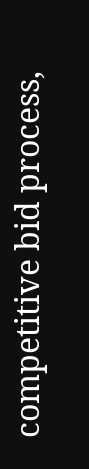competitive bid process,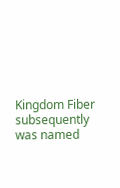Kingdom Fiber subsequently was named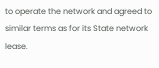to operate the network and agreed to similar terms as for its State network lease.